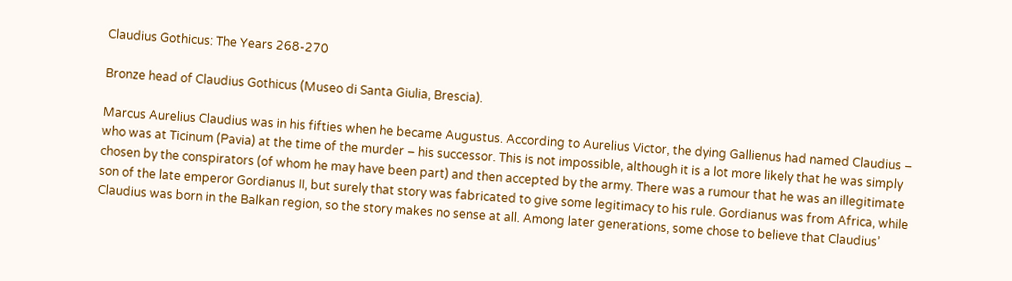Claudius Gothicus: The Years 268-270

Bronze head of Claudius Gothicus (Museo di Santa Giulia, Brescia).

Marcus Aurelius Claudius was in his fifties when he became Augustus. According to Aurelius Victor, the dying Gallienus had named Claudius – who was at Ticinum (Pavia) at the time of the murder – his successor. This is not impossible, although it is a lot more likely that he was simply chosen by the conspirators (of whom he may have been part) and then accepted by the army. There was a rumour that he was an illegitimate son of the late emperor Gordianus II, but surely that story was fabricated to give some legitimacy to his rule. Gordianus was from Africa, while Claudius was born in the Balkan region, so the story makes no sense at all. Among later generations, some chose to believe that Claudius’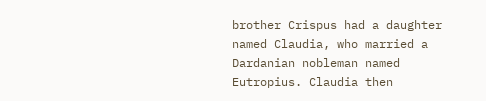brother Crispus had a daughter named Claudia, who married a Dardanian nobleman named Eutropius. Claudia then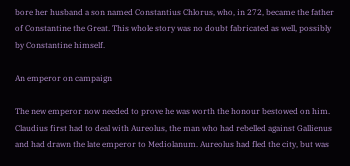bore her husband a son named Constantius Chlorus, who, in 272, became the father of Constantine the Great. This whole story was no doubt fabricated as well, possibly by Constantine himself.

An emperor on campaign

The new emperor now needed to prove he was worth the honour bestowed on him. Claudius first had to deal with Aureolus, the man who had rebelled against Gallienus and had drawn the late emperor to Mediolanum. Aureolus had fled the city, but was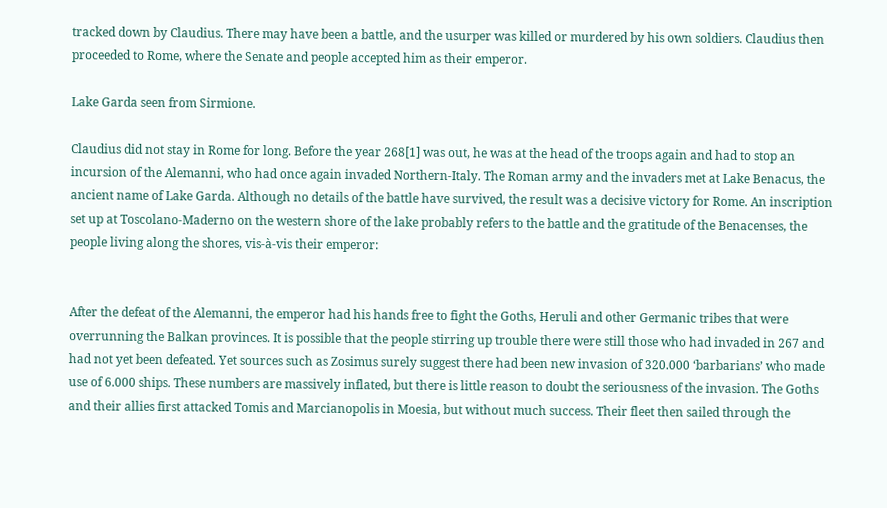tracked down by Claudius. There may have been a battle, and the usurper was killed or murdered by his own soldiers. Claudius then proceeded to Rome, where the Senate and people accepted him as their emperor.

Lake Garda seen from Sirmione.

Claudius did not stay in Rome for long. Before the year 268[1] was out, he was at the head of the troops again and had to stop an incursion of the Alemanni, who had once again invaded Northern-Italy. The Roman army and the invaders met at Lake Benacus, the ancient name of Lake Garda. Although no details of the battle have survived, the result was a decisive victory for Rome. An inscription set up at Toscolano-Maderno on the western shore of the lake probably refers to the battle and the gratitude of the Benacenses, the people living along the shores, vis-à-vis their emperor:


After the defeat of the Alemanni, the emperor had his hands free to fight the Goths, Heruli and other Germanic tribes that were overrunning the Balkan provinces. It is possible that the people stirring up trouble there were still those who had invaded in 267 and had not yet been defeated. Yet sources such as Zosimus surely suggest there had been new invasion of 320.000 ‘barbarians’ who made use of 6.000 ships. These numbers are massively inflated, but there is little reason to doubt the seriousness of the invasion. The Goths and their allies first attacked Tomis and Marcianopolis in Moesia, but without much success. Their fleet then sailed through the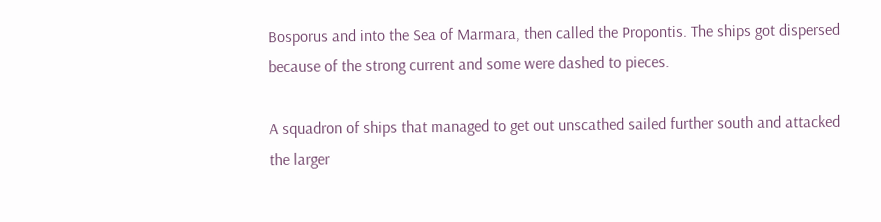Bosporus and into the Sea of Marmara, then called the Propontis. The ships got dispersed because of the strong current and some were dashed to pieces.

A squadron of ships that managed to get out unscathed sailed further south and attacked the larger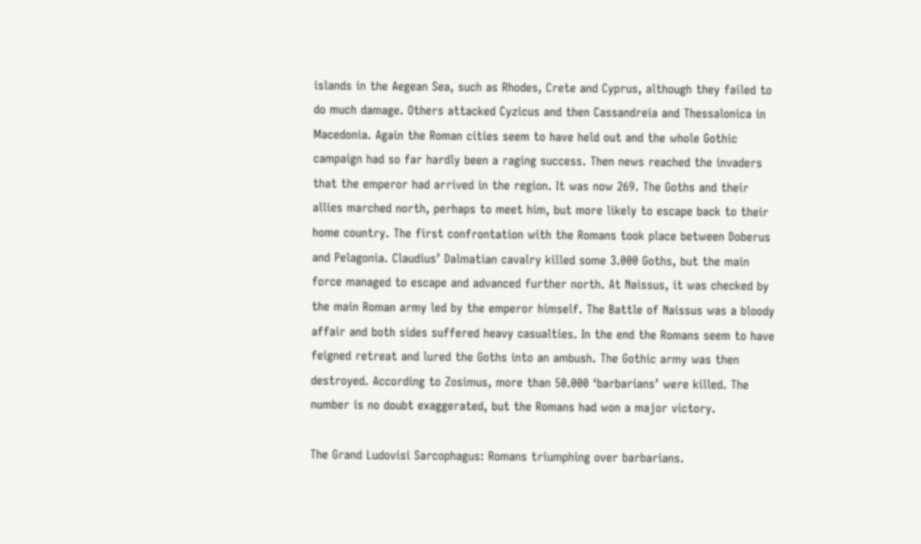islands in the Aegean Sea, such as Rhodes, Crete and Cyprus, although they failed to do much damage. Others attacked Cyzicus and then Cassandreia and Thessalonica in Macedonia. Again the Roman cities seem to have held out and the whole Gothic campaign had so far hardly been a raging success. Then news reached the invaders that the emperor had arrived in the region. It was now 269. The Goths and their allies marched north, perhaps to meet him, but more likely to escape back to their home country. The first confrontation with the Romans took place between Doberus and Pelagonia. Claudius’ Dalmatian cavalry killed some 3.000 Goths, but the main force managed to escape and advanced further north. At Naissus, it was checked by the main Roman army led by the emperor himself. The Battle of Naissus was a bloody affair and both sides suffered heavy casualties. In the end the Romans seem to have feigned retreat and lured the Goths into an ambush. The Gothic army was then destroyed. According to Zosimus, more than 50.000 ‘barbarians’ were killed. The number is no doubt exaggerated, but the Romans had won a major victory.

The Grand Ludovisi Sarcophagus: Romans triumphing over barbarians.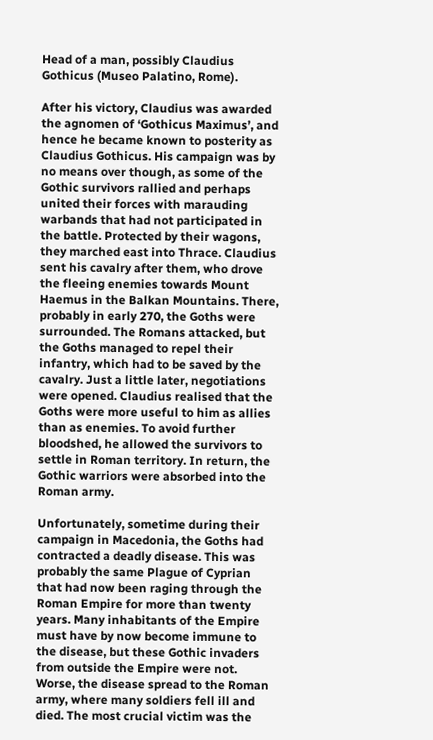Head of a man, possibly Claudius Gothicus (Museo Palatino, Rome).

After his victory, Claudius was awarded the agnomen of ‘Gothicus Maximus’, and hence he became known to posterity as Claudius Gothicus. His campaign was by no means over though, as some of the Gothic survivors rallied and perhaps united their forces with marauding warbands that had not participated in the battle. Protected by their wagons, they marched east into Thrace. Claudius sent his cavalry after them, who drove the fleeing enemies towards Mount Haemus in the Balkan Mountains. There, probably in early 270, the Goths were surrounded. The Romans attacked, but the Goths managed to repel their infantry, which had to be saved by the cavalry. Just a little later, negotiations were opened. Claudius realised that the Goths were more useful to him as allies than as enemies. To avoid further bloodshed, he allowed the survivors to settle in Roman territory. In return, the Gothic warriors were absorbed into the Roman army.

Unfortunately, sometime during their campaign in Macedonia, the Goths had contracted a deadly disease. This was probably the same Plague of Cyprian that had now been raging through the Roman Empire for more than twenty years. Many inhabitants of the Empire must have by now become immune to the disease, but these Gothic invaders from outside the Empire were not. Worse, the disease spread to the Roman army, where many soldiers fell ill and died. The most crucial victim was the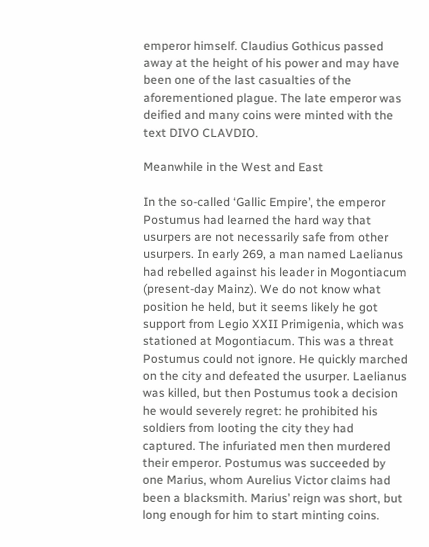emperor himself. Claudius Gothicus passed away at the height of his power and may have been one of the last casualties of the aforementioned plague. The late emperor was deified and many coins were minted with the text DIVO CLAVDIO.

Meanwhile in the West and East

In the so-called ‘Gallic Empire’, the emperor Postumus had learned the hard way that usurpers are not necessarily safe from other usurpers. In early 269, a man named Laelianus had rebelled against his leader in Mogontiacum (present-day Mainz). We do not know what position he held, but it seems likely he got support from Legio XXII Primigenia, which was stationed at Mogontiacum. This was a threat Postumus could not ignore. He quickly marched on the city and defeated the usurper. Laelianus was killed, but then Postumus took a decision he would severely regret: he prohibited his soldiers from looting the city they had captured. The infuriated men then murdered their emperor. Postumus was succeeded by one Marius, whom Aurelius Victor claims had been a blacksmith. Marius’ reign was short, but long enough for him to start minting coins.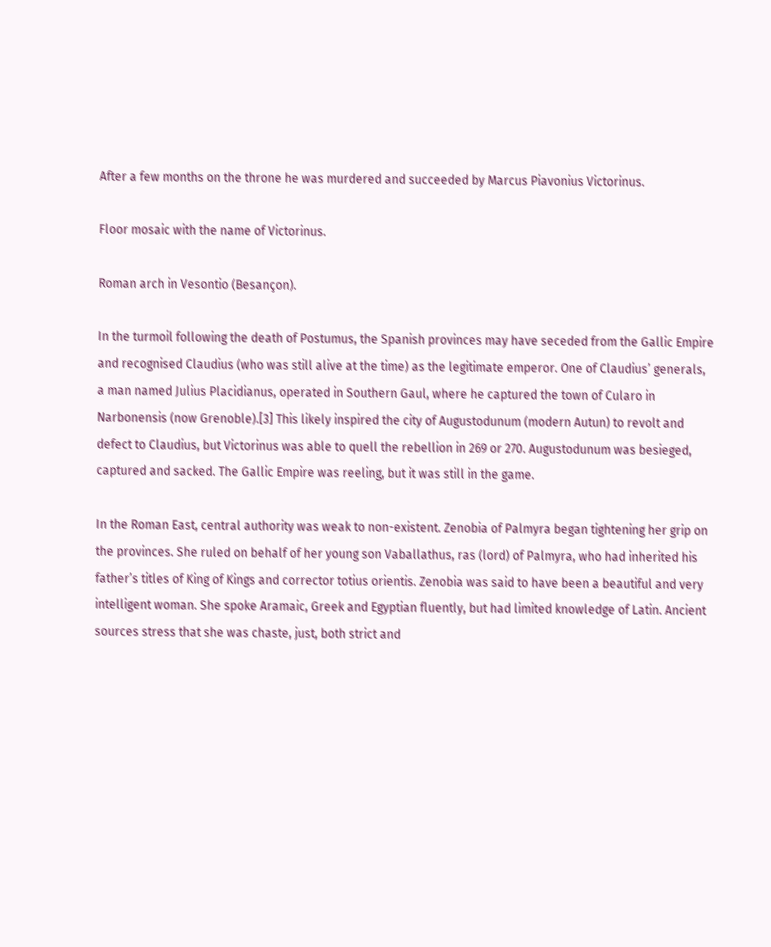After a few months on the throne he was murdered and succeeded by Marcus Piavonius Victorinus.

Floor mosaic with the name of Victorinus.

Roman arch in Vesontio (Besançon).

In the turmoil following the death of Postumus, the Spanish provinces may have seceded from the Gallic Empire and recognised Claudius (who was still alive at the time) as the legitimate emperor. One of Claudius’ generals, a man named Julius Placidianus, operated in Southern Gaul, where he captured the town of Cularo in Narbonensis (now Grenoble).[3] This likely inspired the city of Augustodunum (modern Autun) to revolt and defect to Claudius, but Victorinus was able to quell the rebellion in 269 or 270. Augustodunum was besieged, captured and sacked. The Gallic Empire was reeling, but it was still in the game.

In the Roman East, central authority was weak to non-existent. Zenobia of Palmyra began tightening her grip on the provinces. She ruled on behalf of her young son Vaballathus, ras (lord) of Palmyra, who had inherited his father’s titles of King of Kings and corrector totius orientis. Zenobia was said to have been a beautiful and very intelligent woman. She spoke Aramaic, Greek and Egyptian fluently, but had limited knowledge of Latin. Ancient sources stress that she was chaste, just, both strict and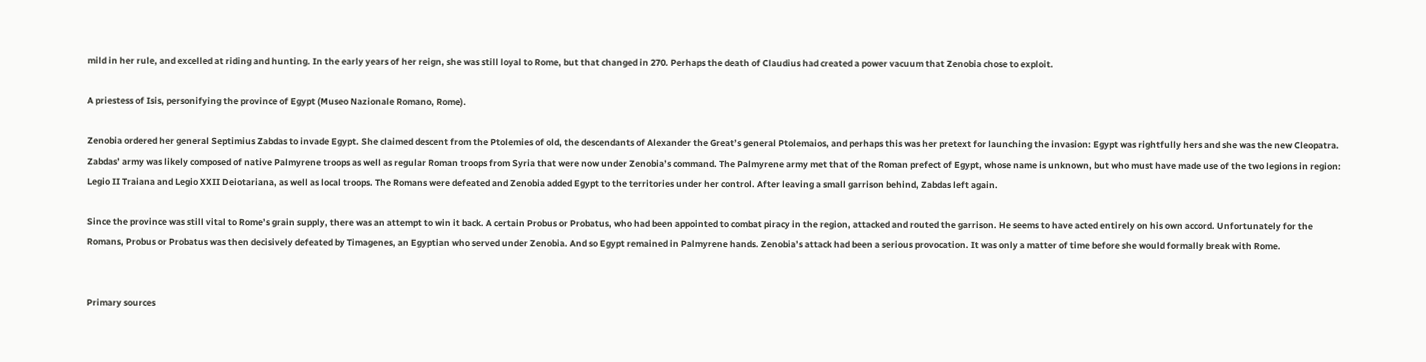mild in her rule, and excelled at riding and hunting. In the early years of her reign, she was still loyal to Rome, but that changed in 270. Perhaps the death of Claudius had created a power vacuum that Zenobia chose to exploit.

A priestess of Isis, personifying the province of Egypt (Museo Nazionale Romano, Rome).

Zenobia ordered her general Septimius Zabdas to invade Egypt. She claimed descent from the Ptolemies of old, the descendants of Alexander the Great’s general Ptolemaios, and perhaps this was her pretext for launching the invasion: Egypt was rightfully hers and she was the new Cleopatra. Zabdas’ army was likely composed of native Palmyrene troops as well as regular Roman troops from Syria that were now under Zenobia’s command. The Palmyrene army met that of the Roman prefect of Egypt, whose name is unknown, but who must have made use of the two legions in region: Legio II Traiana and Legio XXII Deiotariana, as well as local troops. The Romans were defeated and Zenobia added Egypt to the territories under her control. After leaving a small garrison behind, Zabdas left again.

Since the province was still vital to Rome’s grain supply, there was an attempt to win it back. A certain Probus or Probatus, who had been appointed to combat piracy in the region, attacked and routed the garrison. He seems to have acted entirely on his own accord. Unfortunately for the Romans, Probus or Probatus was then decisively defeated by Timagenes, an Egyptian who served under Zenobia. And so Egypt remained in Palmyrene hands. Zenobia’s attack had been a serious provocation. It was only a matter of time before she would formally break with Rome.


Primary sources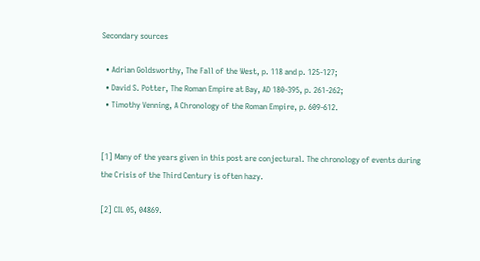Secondary sources

  • Adrian Goldsworthy, The Fall of the West, p. 118 and p. 125-127;
  • David S. Potter, The Roman Empire at Bay, AD 180-395, p. 261-262;
  • Timothy Venning, A Chronology of the Roman Empire, p. 609-612.


[1] Many of the years given in this post are conjectural. The chronology of events during the Crisis of the Third Century is often hazy.

[2] CIL 05, 04869.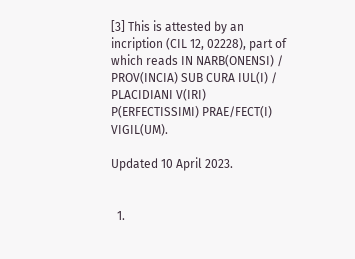[3] This is attested by an incription (CIL 12, 02228), part of which reads IN NARB(ONENSI) / PROV(INCIA) SUB CURA IUL(I) / PLACIDIANI V(IRI) P(ERFECTISSIMI) PRAE/FECT(I) VIGIL(UM).

Updated 10 April 2023.


  1.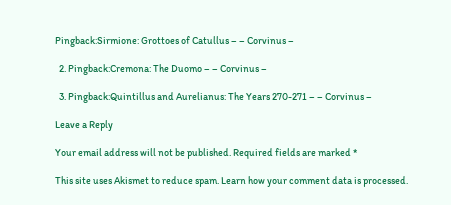Pingback:Sirmione: Grottoes of Catullus – – Corvinus –

  2. Pingback:Cremona: The Duomo – – Corvinus –

  3. Pingback:Quintillus and Aurelianus: The Years 270-271 – – Corvinus –

Leave a Reply

Your email address will not be published. Required fields are marked *

This site uses Akismet to reduce spam. Learn how your comment data is processed.